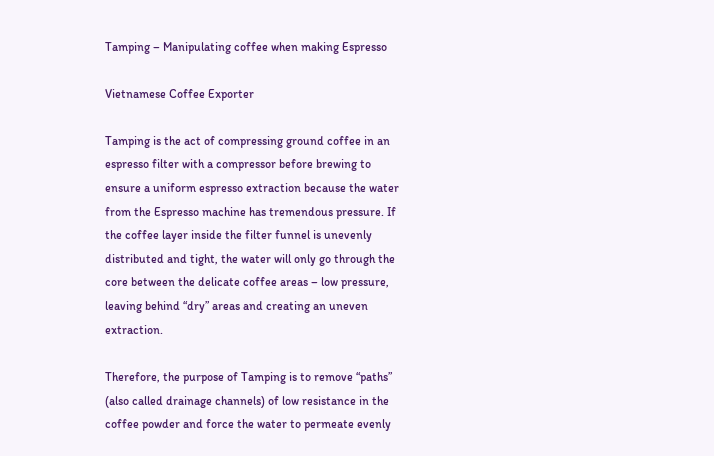Tamping – Manipulating coffee when making Espresso

Vietnamese Coffee Exporter

Tamping is the act of compressing ground coffee in an espresso filter with a compressor before brewing to ensure a uniform espresso extraction because the water from the Espresso machine has tremendous pressure. If the coffee layer inside the filter funnel is unevenly distributed and tight, the water will only go through the core between the delicate coffee areas – low pressure, leaving behind “dry” areas and creating an uneven extraction.

Therefore, the purpose of Tamping is to remove “paths” (also called drainage channels) of low resistance in the coffee powder and force the water to permeate evenly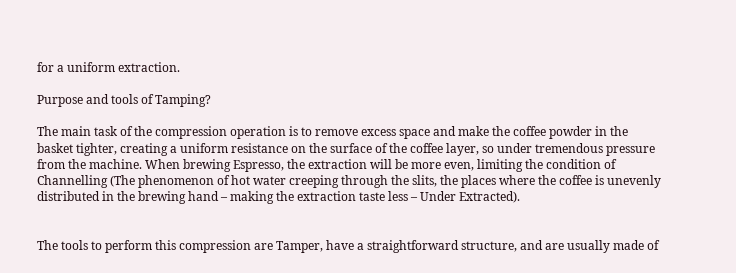for a uniform extraction.

Purpose and tools of Tamping?

The main task of the compression operation is to remove excess space and make the coffee powder in the basket tighter, creating a uniform resistance on the surface of the coffee layer, so under tremendous pressure from the machine. When brewing Espresso, the extraction will be more even, limiting the condition of Channelling (The phenomenon of hot water creeping through the slits, the places where the coffee is unevenly distributed in the brewing hand – making the extraction taste less – Under Extracted).


The tools to perform this compression are Tamper, have a straightforward structure, and are usually made of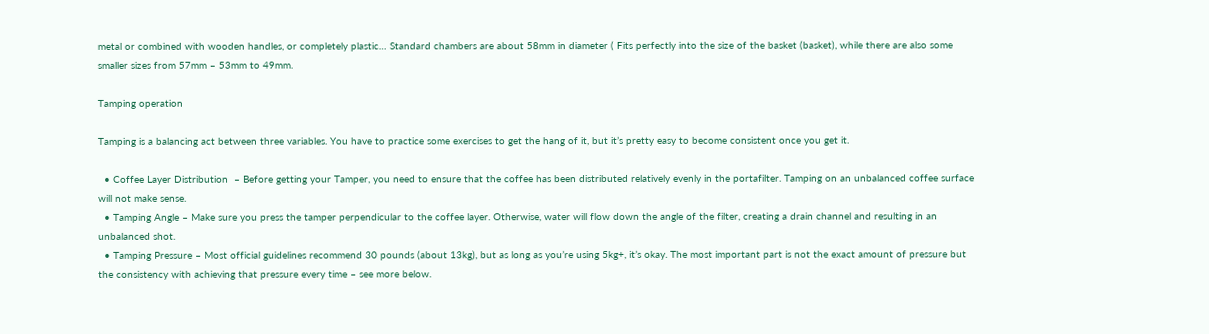metal or combined with wooden handles, or completely plastic… Standard chambers are about 58mm in diameter ( Fits perfectly into the size of the basket (basket), while there are also some smaller sizes from 57mm – 53mm to 49mm.

Tamping operation

Tamping is a balancing act between three variables. You have to practice some exercises to get the hang of it, but it’s pretty easy to become consistent once you get it.

  • Coffee Layer Distribution  – Before getting your Tamper, you need to ensure that the coffee has been distributed relatively evenly in the portafilter. Tamping on an unbalanced coffee surface will not make sense.
  • Tamping Angle – Make sure you press the tamper perpendicular to the coffee layer. Otherwise, water will flow down the angle of the filter, creating a drain channel and resulting in an unbalanced shot.
  • Tamping Pressure – Most official guidelines recommend 30 pounds (about 13kg), but as long as you’re using 5kg+, it’s okay. The most important part is not the exact amount of pressure but the consistency with achieving that pressure every time – see more below.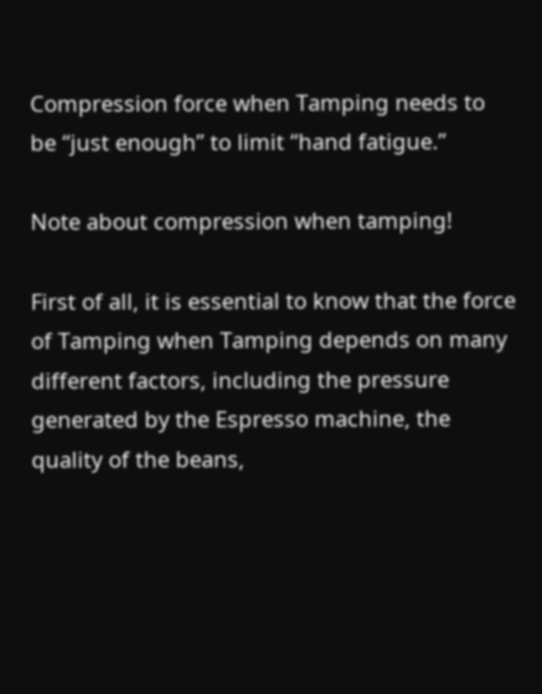Compression force when Tamping needs to be “just enough” to limit “hand fatigue.”

Note about compression when tamping!

First of all, it is essential to know that the force of Tamping when Tamping depends on many different factors, including the pressure generated by the Espresso machine, the quality of the beans,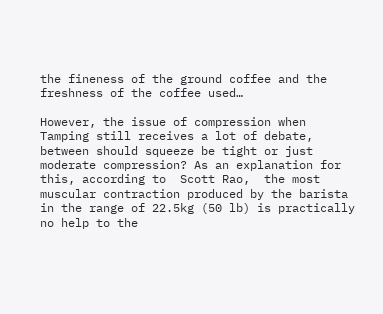the fineness of the ground coffee and the freshness of the coffee used…

However, the issue of compression when Tamping still receives a lot of debate, between should squeeze be tight or just moderate compression? As an explanation for this, according to  Scott Rao,  the most muscular contraction produced by the barista in the range of 22.5kg (50 lb) is practically no help to the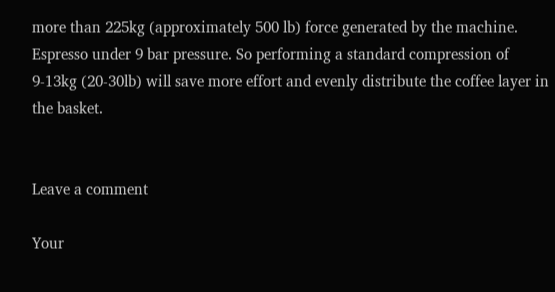more than 225kg (approximately 500 lb) force generated by the machine. Espresso under 9 bar pressure. So performing a standard compression of 9-13kg (20-30lb) will save more effort and evenly distribute the coffee layer in the basket.


Leave a comment

Your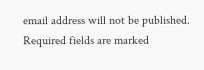email address will not be published. Required fields are marked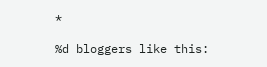*

%d bloggers like this: